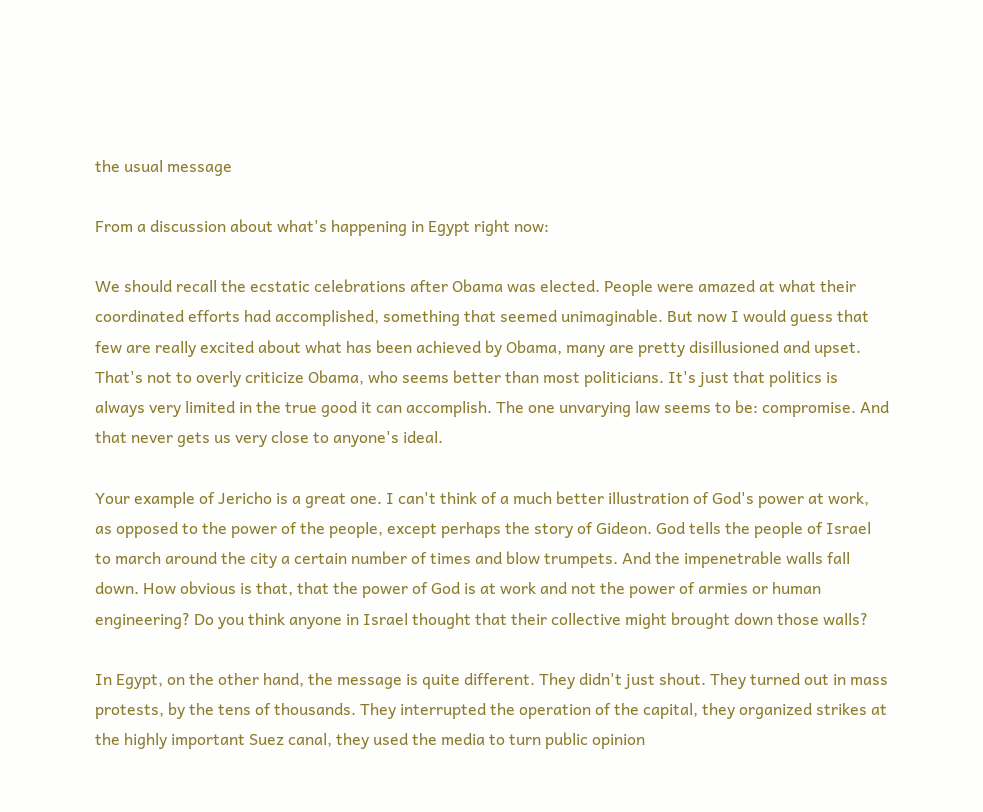the usual message

From a discussion about what's happening in Egypt right now:

We should recall the ecstatic celebrations after Obama was elected. People were amazed at what their coordinated efforts had accomplished, something that seemed unimaginable. But now I would guess that few are really excited about what has been achieved by Obama, many are pretty disillusioned and upset. That's not to overly criticize Obama, who seems better than most politicians. It's just that politics is always very limited in the true good it can accomplish. The one unvarying law seems to be: compromise. And that never gets us very close to anyone's ideal.

Your example of Jericho is a great one. I can't think of a much better illustration of God's power at work, as opposed to the power of the people, except perhaps the story of Gideon. God tells the people of Israel to march around the city a certain number of times and blow trumpets. And the impenetrable walls fall down. How obvious is that, that the power of God is at work and not the power of armies or human engineering? Do you think anyone in Israel thought that their collective might brought down those walls?

In Egypt, on the other hand, the message is quite different. They didn't just shout. They turned out in mass protests, by the tens of thousands. They interrupted the operation of the capital, they organized strikes at the highly important Suez canal, they used the media to turn public opinion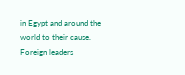in Egypt and around the world to their cause. Foreign leaders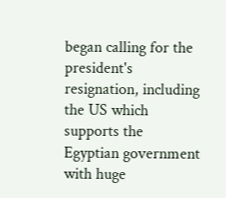began calling for the president's resignation, including the US which supports the Egyptian government with huge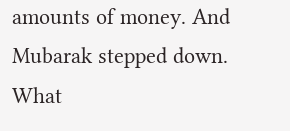amounts of money. And Mubarak stepped down. What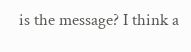is the message? I think a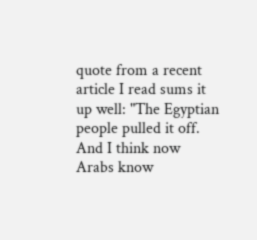quote from a recent article I read sums it up well: "The Egyptian people pulled it off. And I think now Arabs know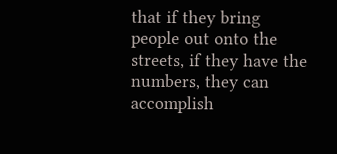that if they bring people out onto the streets, if they have the numbers, they can accomplish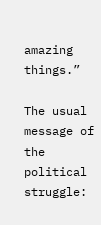amazing things.”

The usual message of the political struggle: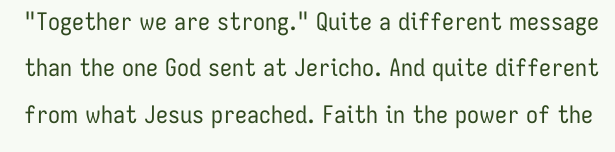"Together we are strong." Quite a different message than the one God sent at Jericho. And quite different from what Jesus preached. Faith in the power of the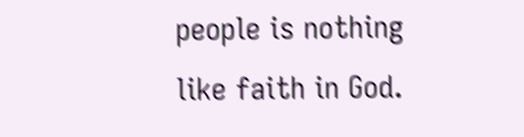people is nothing like faith in God.